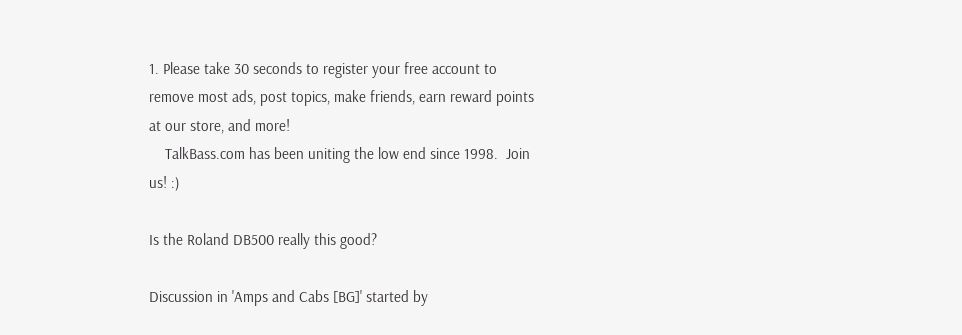1. Please take 30 seconds to register your free account to remove most ads, post topics, make friends, earn reward points at our store, and more!
    TalkBass.com has been uniting the low end since 1998.  Join us! :)

Is the Roland DB500 really this good?

Discussion in 'Amps and Cabs [BG]' started by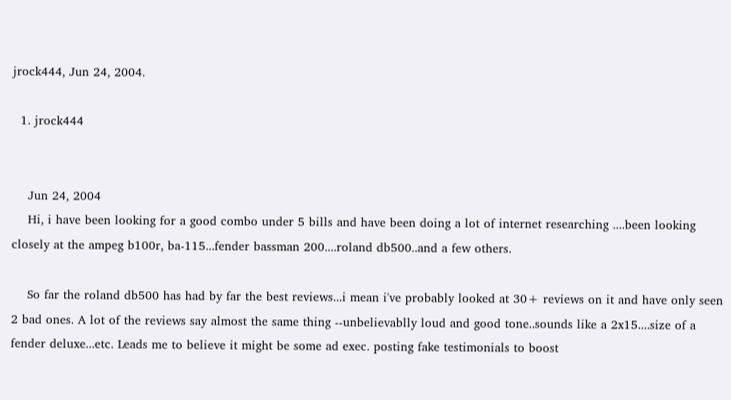jrock444, Jun 24, 2004.

  1. jrock444


    Jun 24, 2004
    Hi, i have been looking for a good combo under 5 bills and have been doing a lot of internet researching ....been looking closely at the ampeg b100r, ba-115...fender bassman 200....roland db500..and a few others.

    So far the roland db500 has had by far the best reviews...i mean i've probably looked at 30+ reviews on it and have only seen 2 bad ones. A lot of the reviews say almost the same thing --unbelievablly loud and good tone..sounds like a 2x15....size of a fender deluxe...etc. Leads me to believe it might be some ad exec. posting fake testimonials to boost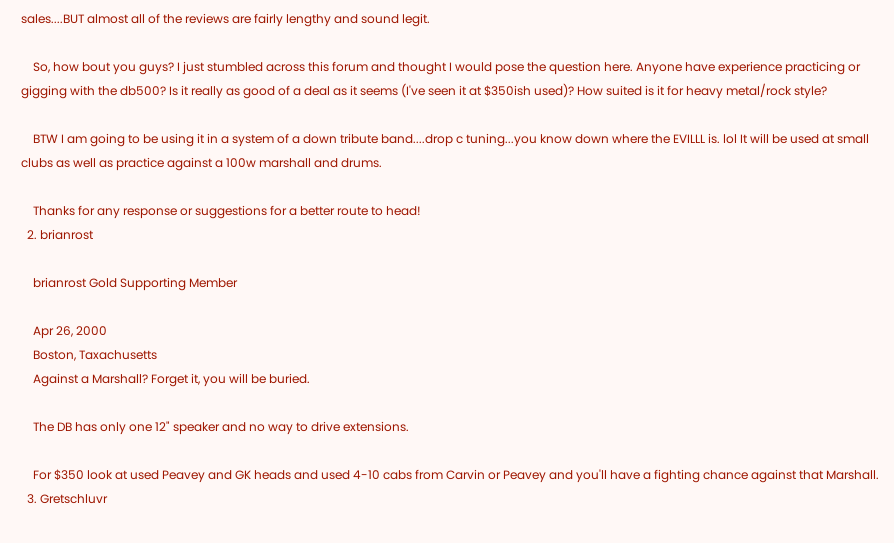sales....BUT almost all of the reviews are fairly lengthy and sound legit.

    So, how bout you guys? I just stumbled across this forum and thought I would pose the question here. Anyone have experience practicing or gigging with the db500? Is it really as good of a deal as it seems (I've seen it at $350ish used)? How suited is it for heavy metal/rock style?

    BTW I am going to be using it in a system of a down tribute band....drop c tuning...you know down where the EVILLL is. lol It will be used at small clubs as well as practice against a 100w marshall and drums.

    Thanks for any response or suggestions for a better route to head!
  2. brianrost

    brianrost Gold Supporting Member

    Apr 26, 2000
    Boston, Taxachusetts
    Against a Marshall? Forget it, you will be buried.

    The DB has only one 12" speaker and no way to drive extensions.

    For $350 look at used Peavey and GK heads and used 4-10 cabs from Carvin or Peavey and you'll have a fighting chance against that Marshall.
  3. Gretschluvr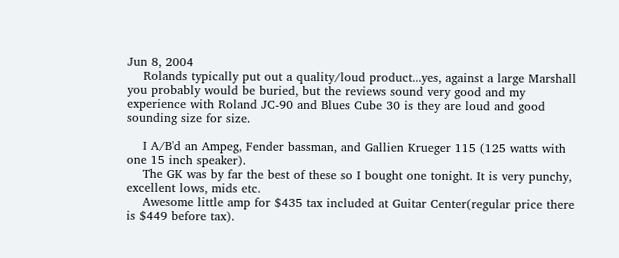Jun 8, 2004
    Rolands typically put out a quality/loud product...yes, against a large Marshall you probably would be buried, but the reviews sound very good and my experience with Roland JC-90 and Blues Cube 30 is they are loud and good sounding size for size.

    I A/B'd an Ampeg, Fender bassman, and Gallien Krueger 115 (125 watts with one 15 inch speaker).
    The GK was by far the best of these so I bought one tonight. It is very punchy, excellent lows, mids etc.
    Awesome little amp for $435 tax included at Guitar Center(regular price there is $449 before tax).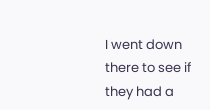I went down there to see if they had a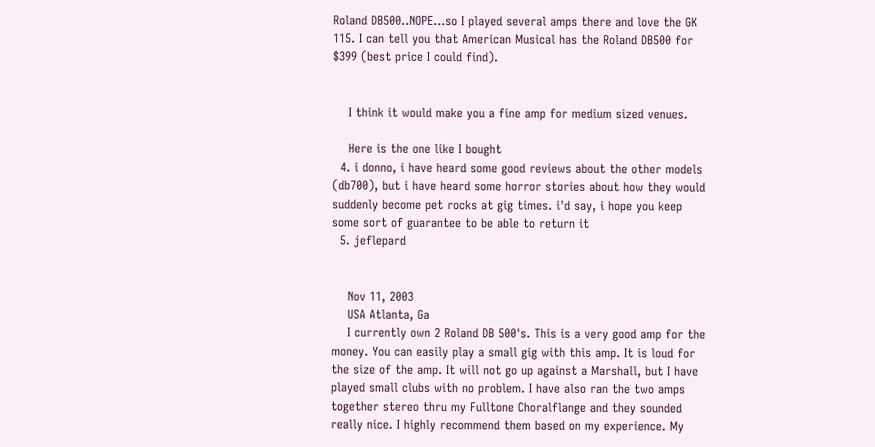Roland DB500..NOPE...so I played several amps there and love the GK 115. I can tell you that American Musical has the Roland DB500 for $399 (best price I could find).


    I think it would make you a fine amp for medium sized venues.

    Here is the one like I bought
  4. i donno, i have heard some good reviews about the other models (db700), but i have heard some horror stories about how they would suddenly become pet rocks at gig times. i'd say, i hope you keep some sort of guarantee to be able to return it
  5. jeflepard


    Nov 11, 2003
    USA Atlanta, Ga
    I currently own 2 Roland DB 500's. This is a very good amp for the money. You can easily play a small gig with this amp. It is loud for the size of the amp. It will not go up against a Marshall, but I have played small clubs with no problem. I have also ran the two amps together stereo thru my Fulltone Choralflange and they sounded really nice. I highly recommend them based on my experience. My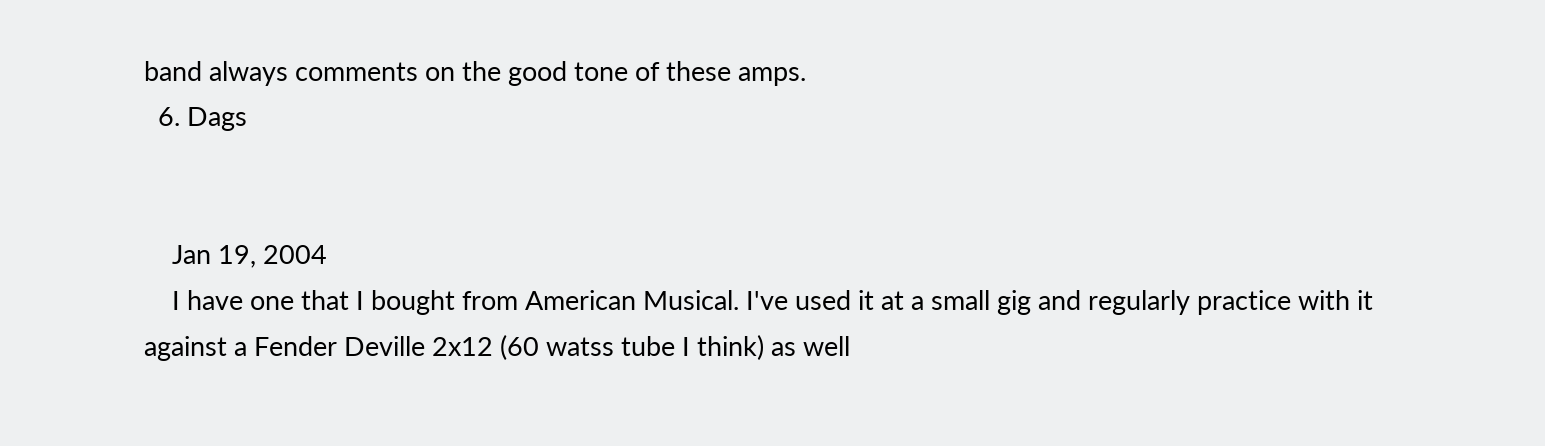band always comments on the good tone of these amps.
  6. Dags


    Jan 19, 2004
    I have one that I bought from American Musical. I've used it at a small gig and regularly practice with it against a Fender Deville 2x12 (60 watss tube I think) as well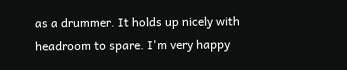as a drummer. It holds up nicely with headroom to spare. I'm very happy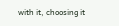with it, choosing it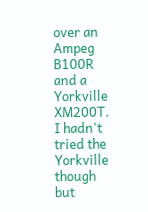over an Ampeg B100R and a Yorkville XM200T. I hadn't tried the Yorkville though but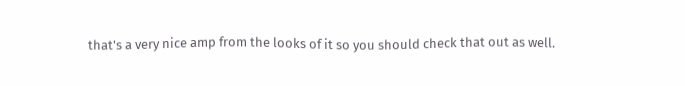that's a very nice amp from the looks of it so you should check that out as well.